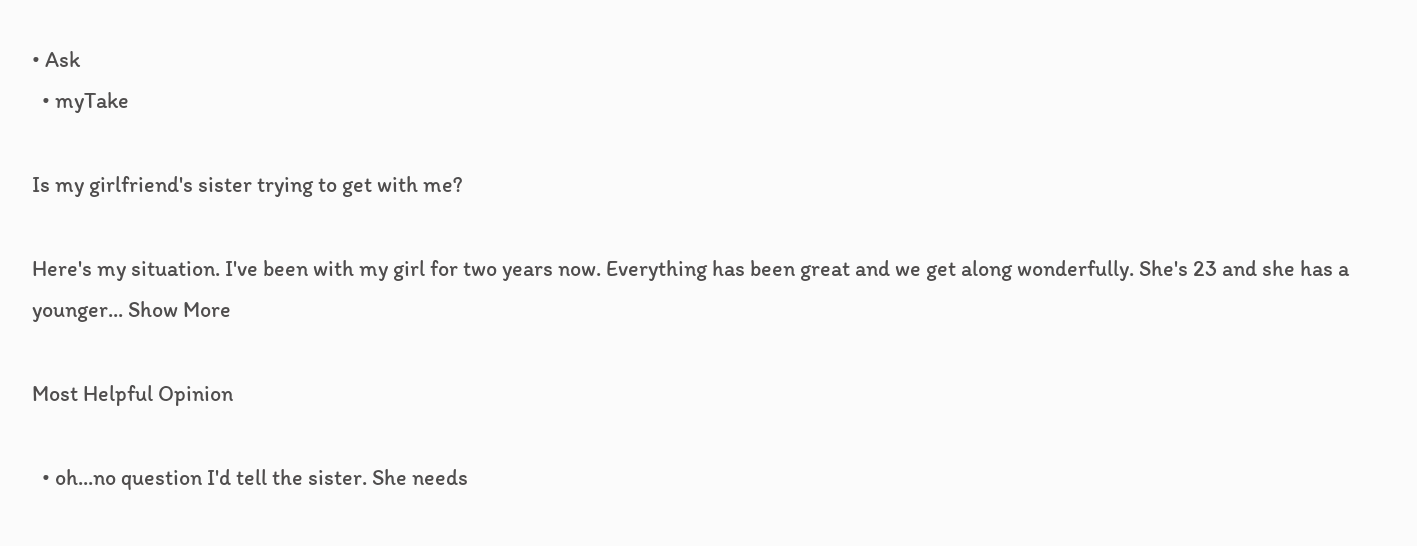• Ask
  • myTake

Is my girlfriend's sister trying to get with me?

Here's my situation. I've been with my girl for two years now. Everything has been great and we get along wonderfully. She's 23 and she has a younger... Show More

Most Helpful Opinion

  • oh...no question I'd tell the sister. She needs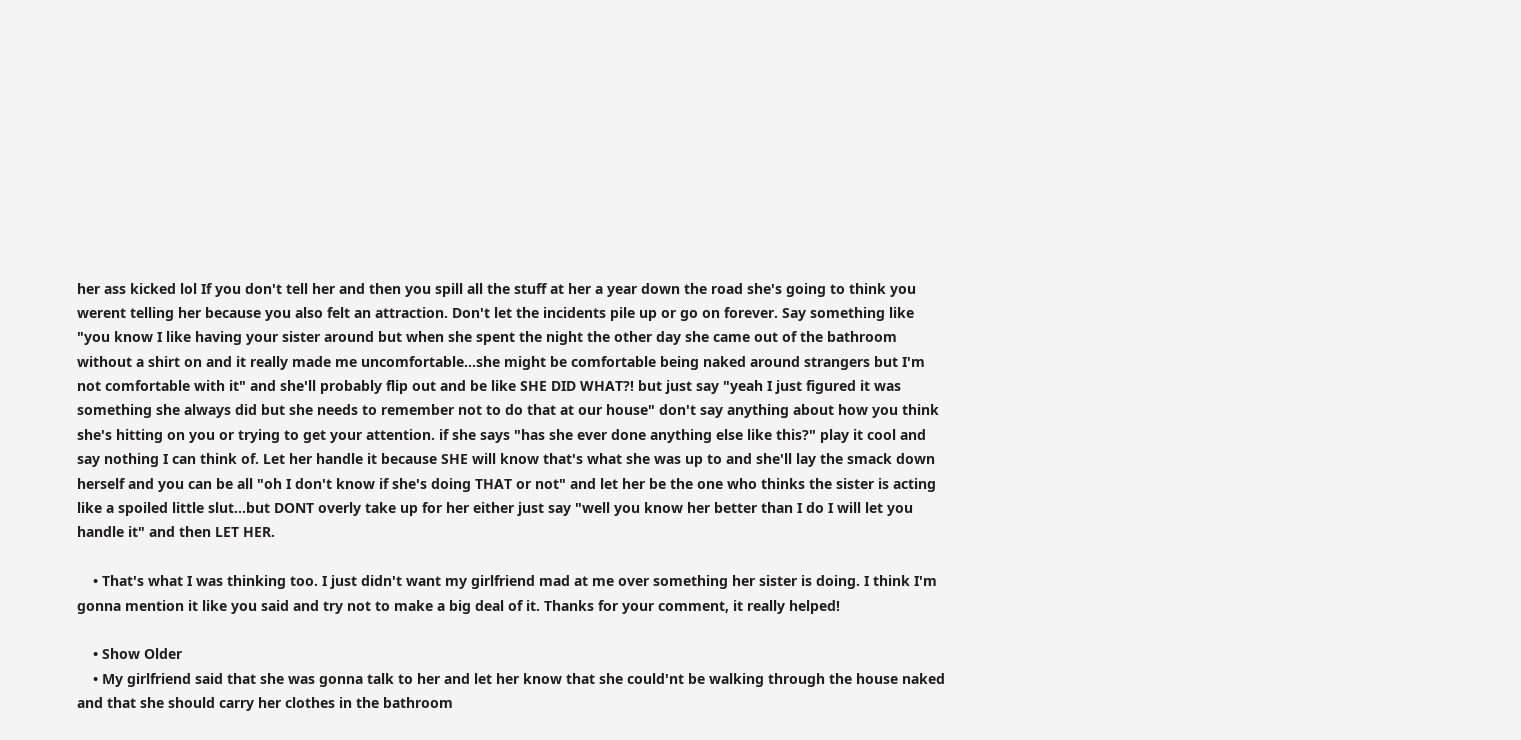her ass kicked lol If you don't tell her and then you spill all the stuff at her a year down the road she's going to think you werent telling her because you also felt an attraction. Don't let the incidents pile up or go on forever. Say something like "you know I like having your sister around but when she spent the night the other day she came out of the bathroom without a shirt on and it really made me uncomfortable...she might be comfortable being naked around strangers but I'm not comfortable with it" and she'll probably flip out and be like SHE DID WHAT?! but just say "yeah I just figured it was something she always did but she needs to remember not to do that at our house" don't say anything about how you think she's hitting on you or trying to get your attention. if she says "has she ever done anything else like this?" play it cool and say nothing I can think of. Let her handle it because SHE will know that's what she was up to and she'll lay the smack down herself and you can be all "oh I don't know if she's doing THAT or not" and let her be the one who thinks the sister is acting like a spoiled little slut...but DONT overly take up for her either just say "well you know her better than I do I will let you handle it" and then LET HER.

    • That's what I was thinking too. I just didn't want my girlfriend mad at me over something her sister is doing. I think I'm gonna mention it like you said and try not to make a big deal of it. Thanks for your comment, it really helped!

    • Show Older
    • My girlfriend said that she was gonna talk to her and let her know that she could'nt be walking through the house naked and that she should carry her clothes in the bathroom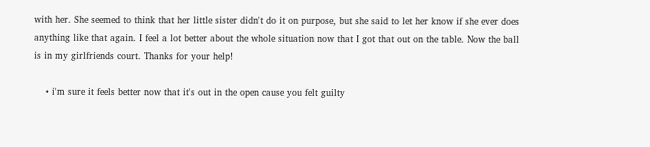with her. She seemed to think that her little sister didn't do it on purpose, but she said to let her know if she ever does anything like that again. I feel a lot better about the whole situation now that I got that out on the table. Now the ball is in my girlfriends court. Thanks for your help!

    • i'm sure it feels better now that it's out in the open cause you felt guilty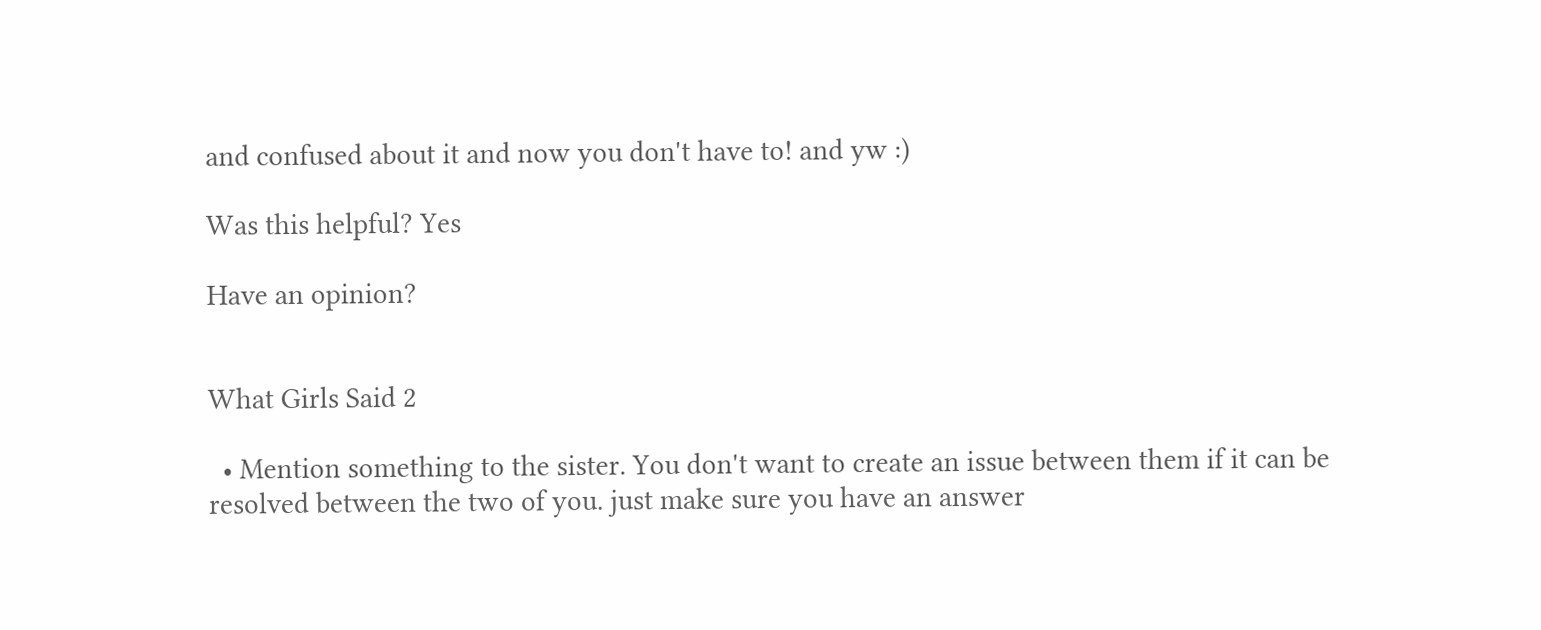and confused about it and now you don't have to! and yw :)

Was this helpful? Yes

Have an opinion?


What Girls Said 2

  • Mention something to the sister. You don't want to create an issue between them if it can be resolved between the two of you. just make sure you have an answer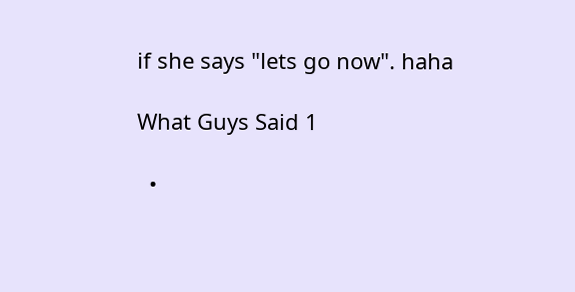if she says "lets go now". haha

What Guys Said 1

  •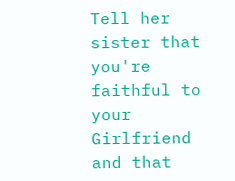Tell her sister that you're faithful to your Girlfriend and that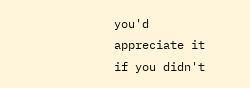you'd appreciate it if you didn't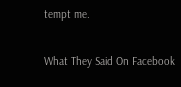tempt me.

What They Said On Facebook